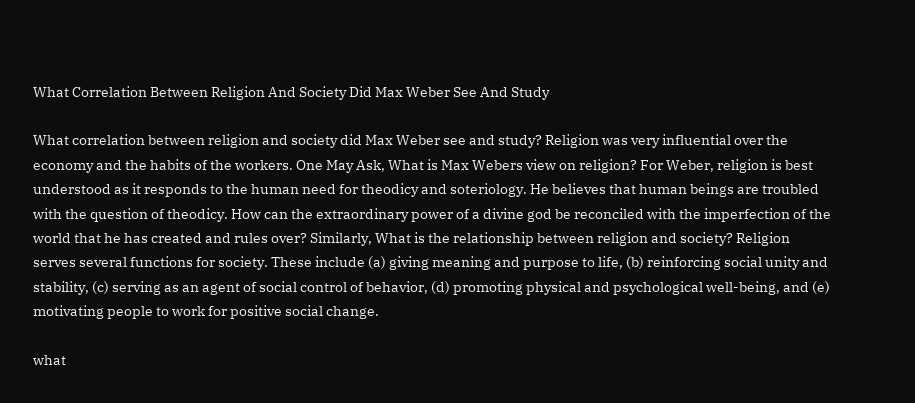What Correlation Between Religion And Society Did Max Weber See And Study

What correlation between religion and society did Max Weber see and study? Religion was very influential over the economy and the habits of the workers. One May Ask, What is Max Webers view on religion? For Weber, religion is best understood as it responds to the human need for theodicy and soteriology. He believes that human beings are troubled with the question of theodicy. How can the extraordinary power of a divine god be reconciled with the imperfection of the world that he has created and rules over? Similarly, What is the relationship between religion and society? Religion serves several functions for society. These include (a) giving meaning and purpose to life, (b) reinforcing social unity and stability, (c) serving as an agent of social control of behavior, (d) promoting physical and psychological well-being, and (e) motivating people to work for positive social change.

what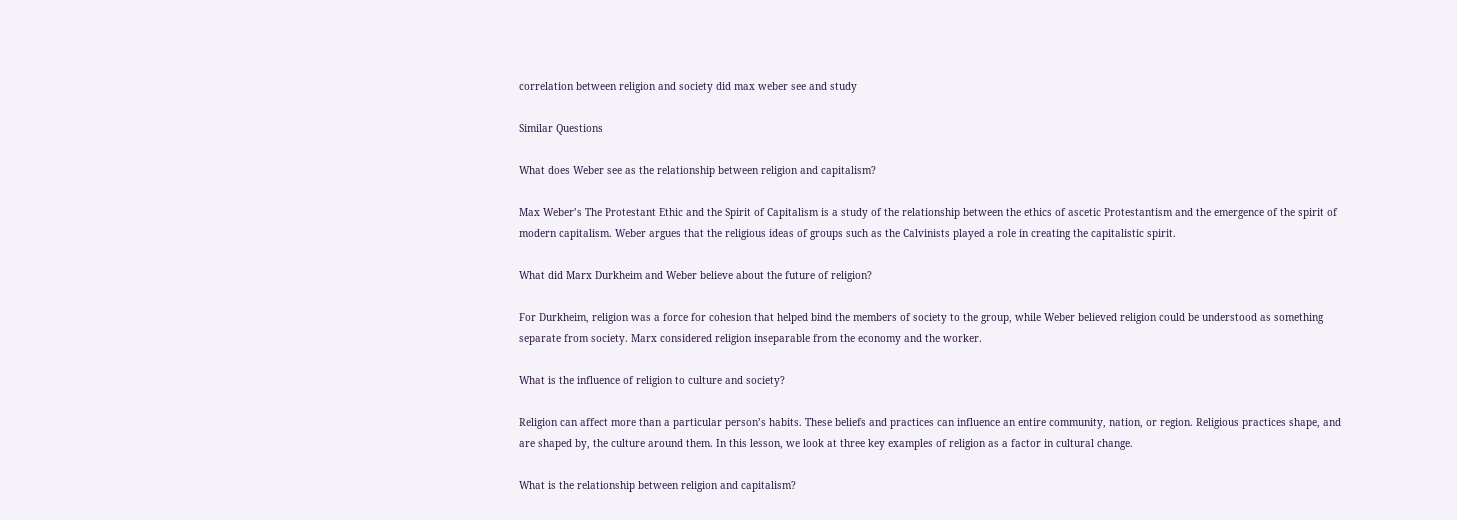correlation between religion and society did max weber see and study

Similar Questions

What does Weber see as the relationship between religion and capitalism?

Max Weber’s The Protestant Ethic and the Spirit of Capitalism is a study of the relationship between the ethics of ascetic Protestantism and the emergence of the spirit of modern capitalism. Weber argues that the religious ideas of groups such as the Calvinists played a role in creating the capitalistic spirit.

What did Marx Durkheim and Weber believe about the future of religion?

For Durkheim, religion was a force for cohesion that helped bind the members of society to the group, while Weber believed religion could be understood as something separate from society. Marx considered religion inseparable from the economy and the worker.

What is the influence of religion to culture and society?

Religion can affect more than a particular person’s habits. These beliefs and practices can influence an entire community, nation, or region. Religious practices shape, and are shaped by, the culture around them. In this lesson, we look at three key examples of religion as a factor in cultural change.

What is the relationship between religion and capitalism?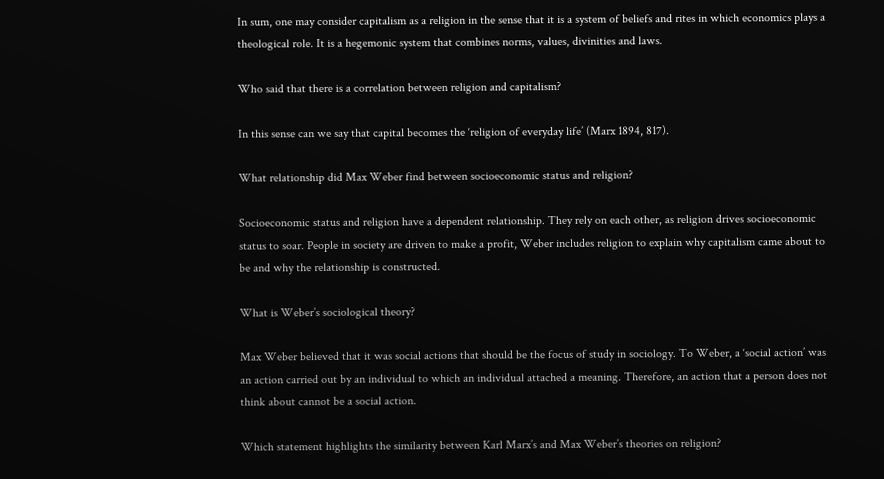In sum, one may consider capitalism as a religion in the sense that it is a system of beliefs and rites in which economics plays a theological role. It is a hegemonic system that combines norms, values, divinities and laws.

Who said that there is a correlation between religion and capitalism?

In this sense can we say that capital becomes the ‘religion of everyday life’ (Marx 1894, 817).

What relationship did Max Weber find between socioeconomic status and religion?

Socioeconomic status and religion have a dependent relationship. They rely on each other, as religion drives socioeconomic status to soar. People in society are driven to make a profit, Weber includes religion to explain why capitalism came about to be and why the relationship is constructed.

What is Weber’s sociological theory?

Max Weber believed that it was social actions that should be the focus of study in sociology. To Weber, a ‘social action’ was an action carried out by an individual to which an individual attached a meaning. Therefore, an action that a person does not think about cannot be a social action.

Which statement highlights the similarity between Karl Marx’s and Max Weber’s theories on religion?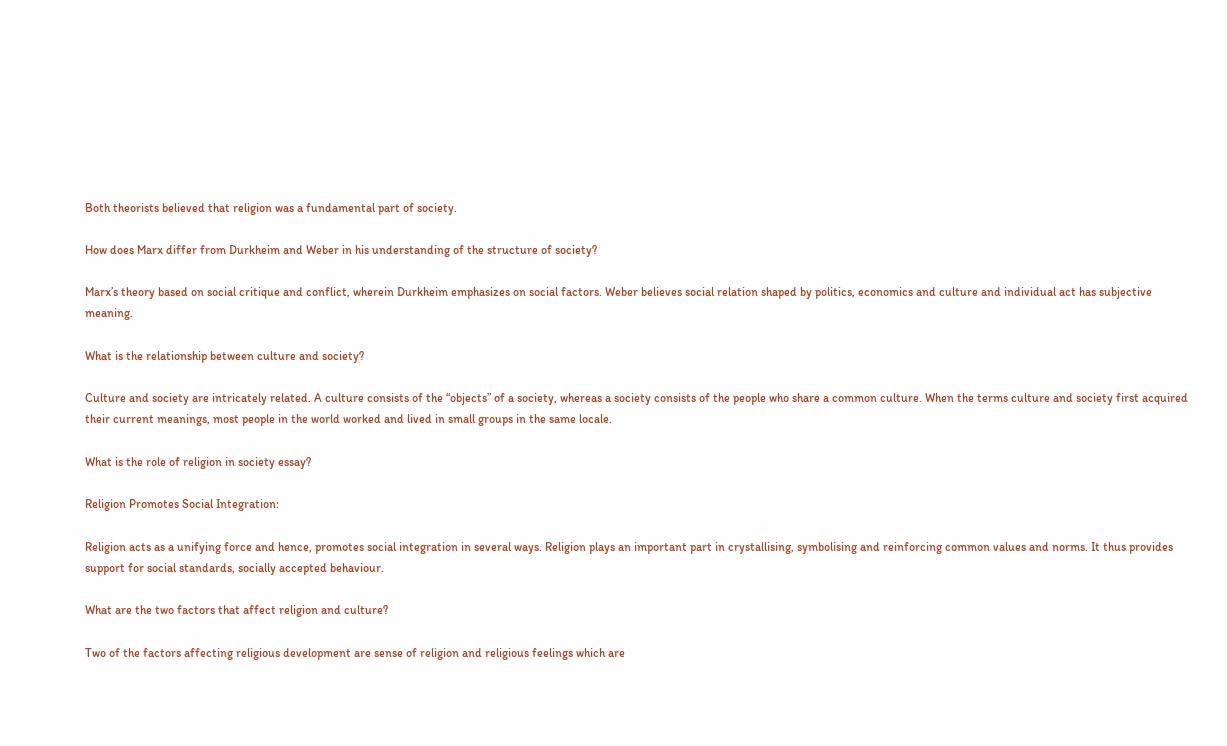Both theorists believed that religion was a fundamental part of society.

How does Marx differ from Durkheim and Weber in his understanding of the structure of society?

Marx’s theory based on social critique and conflict, wherein Durkheim emphasizes on social factors. Weber believes social relation shaped by politics, economics and culture and individual act has subjective meaning.

What is the relationship between culture and society?

Culture and society are intricately related. A culture consists of the “objects” of a society, whereas a society consists of the people who share a common culture. When the terms culture and society first acquired their current meanings, most people in the world worked and lived in small groups in the same locale.

What is the role of religion in society essay?

Religion Promotes Social Integration:

Religion acts as a unifying force and hence, promotes social integration in several ways. Religion plays an important part in crystallising, symbolising and reinforcing common values and norms. It thus provides support for social standards, socially accepted behaviour.

What are the two factors that affect religion and culture?

Two of the factors affecting religious development are sense of religion and religious feelings which are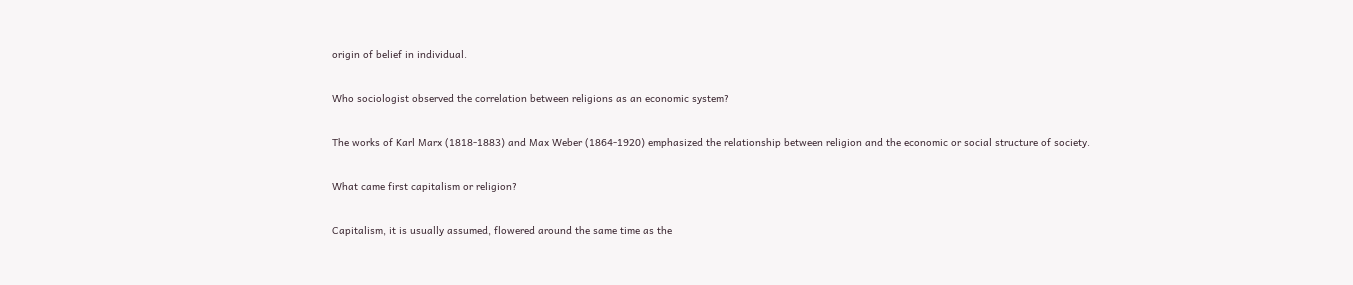origin of belief in individual.

Who sociologist observed the correlation between religions as an economic system?

The works of Karl Marx (1818-1883) and Max Weber (1864-1920) emphasized the relationship between religion and the economic or social structure of society.

What came first capitalism or religion?

Capitalism, it is usually assumed, flowered around the same time as the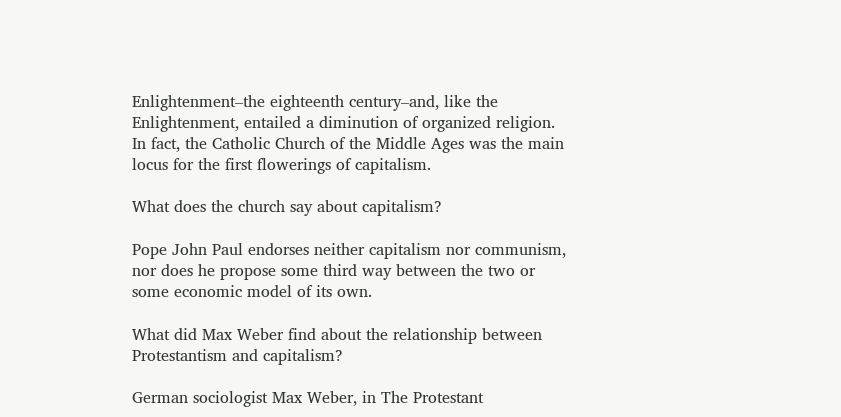Enlightenment–the eighteenth century–and, like the Enlightenment, entailed a diminution of organized religion. In fact, the Catholic Church of the Middle Ages was the main locus for the first flowerings of capitalism.

What does the church say about capitalism?

Pope John Paul endorses neither capitalism nor communism, nor does he propose some third way between the two or some economic model of its own.

What did Max Weber find about the relationship between Protestantism and capitalism?

German sociologist Max Weber, in The Protestant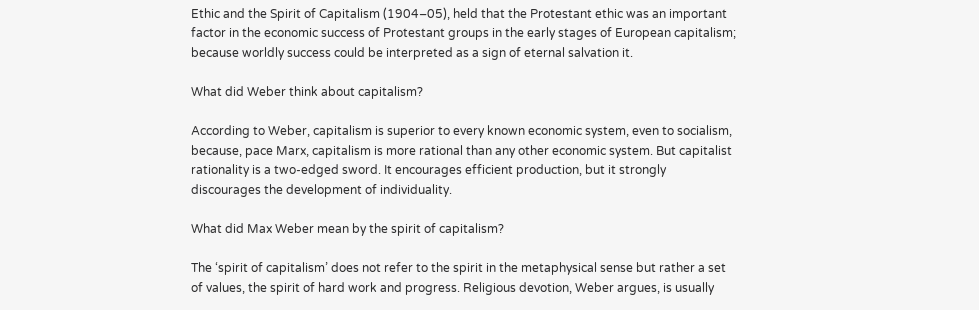Ethic and the Spirit of Capitalism (1904–05), held that the Protestant ethic was an important factor in the economic success of Protestant groups in the early stages of European capitalism; because worldly success could be interpreted as a sign of eternal salvation it.

What did Weber think about capitalism?

According to Weber, capitalism is superior to every known economic system, even to socialism, because, pace Marx, capitalism is more rational than any other economic system. But capitalist rationality is a two-edged sword. It encourages efficient production, but it strongly discourages the development of individuality.

What did Max Weber mean by the spirit of capitalism?

The ‘spirit of capitalism’ does not refer to the spirit in the metaphysical sense but rather a set of values, the spirit of hard work and progress. Religious devotion, Weber argues, is usually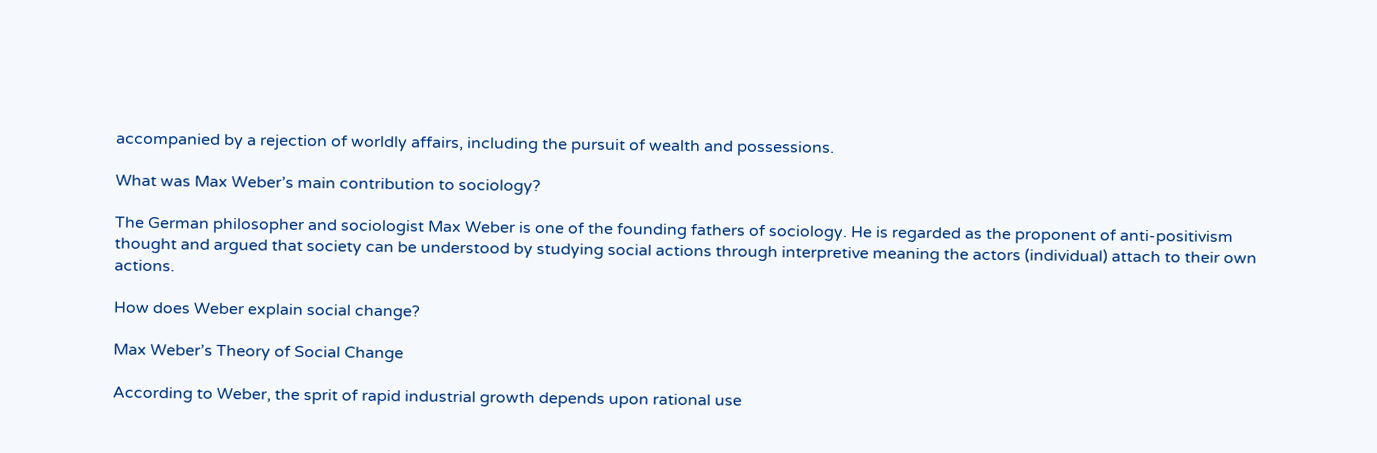accompanied by a rejection of worldly affairs, including the pursuit of wealth and possessions.

What was Max Weber’s main contribution to sociology?

The German philosopher and sociologist Max Weber is one of the founding fathers of sociology. He is regarded as the proponent of anti-positivism thought and argued that society can be understood by studying social actions through interpretive meaning the actors (individual) attach to their own actions.

How does Weber explain social change?

Max Weber’s Theory of Social Change

According to Weber, the sprit of rapid industrial growth depends upon rational use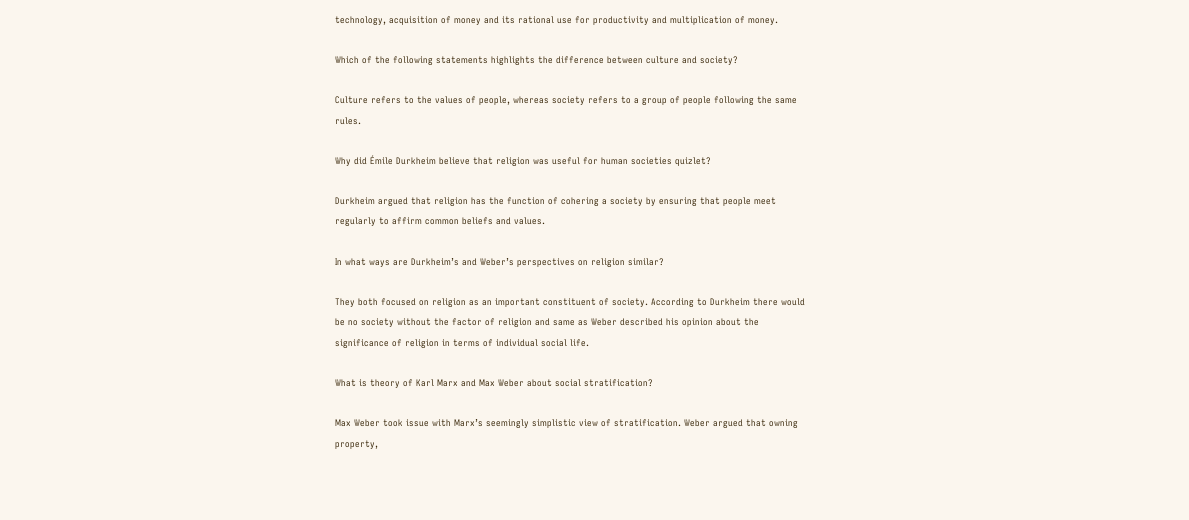technology, acquisition of money and its rational use for productivity and multiplication of money.

Which of the following statements highlights the difference between culture and society?

Culture refers to the values of people, whereas society refers to a group of people following the same rules.

Why did Émile Durkheim believe that religion was useful for human societies quizlet?

Durkheim argued that religion has the function of cohering a society by ensuring that people meet regularly to affirm common beliefs and values.

In what ways are Durkheim’s and Weber’s perspectives on religion similar?

They both focused on religion as an important constituent of society. According to Durkheim there would be no society without the factor of religion and same as Weber described his opinion about the significance of religion in terms of individual social life.

What is theory of Karl Marx and Max Weber about social stratification?

Max Weber took issue with Marx’s seemingly simplistic view of stratification. Weber argued that owning property,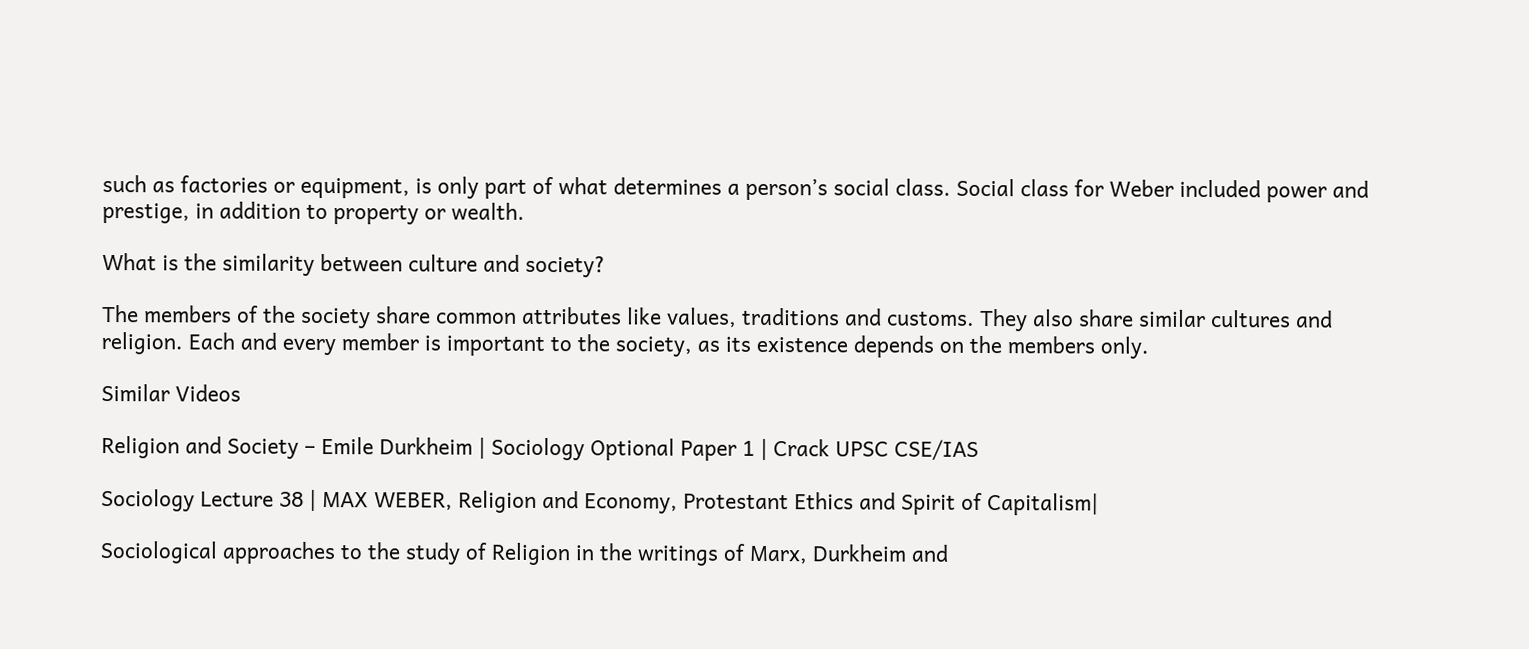such as factories or equipment, is only part of what determines a person’s social class. Social class for Weber included power and prestige, in addition to property or wealth.

What is the similarity between culture and society?

The members of the society share common attributes like values, traditions and customs. They also share similar cultures and religion. Each and every member is important to the society, as its existence depends on the members only.

Similar Videos

Religion and Society – Emile Durkheim | Sociology Optional Paper 1 | Crack UPSC CSE/IAS

Sociology Lecture 38 | MAX WEBER, Religion and Economy, Protestant Ethics and Spirit of Capitalism|

Sociological approaches to the study of Religion in the writings of Marx, Durkheim and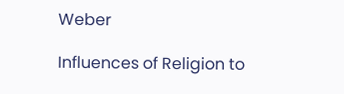Weber

Influences of Religion to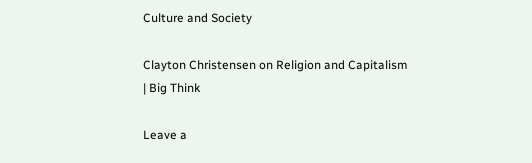Culture and Society

Clayton Christensen on Religion and Capitalism | Big Think

Leave a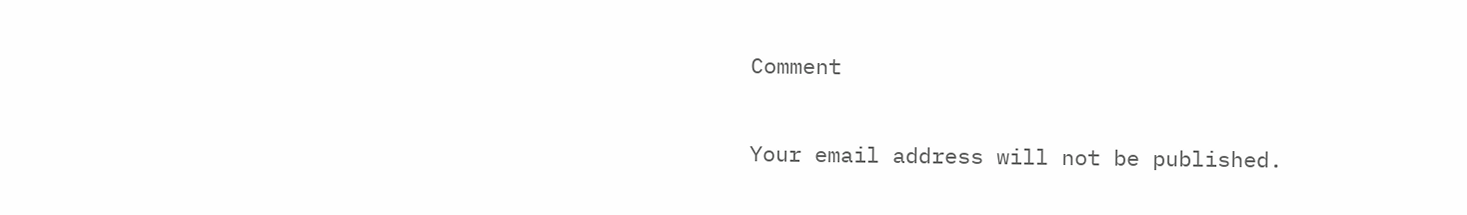Comment

Your email address will not be published.